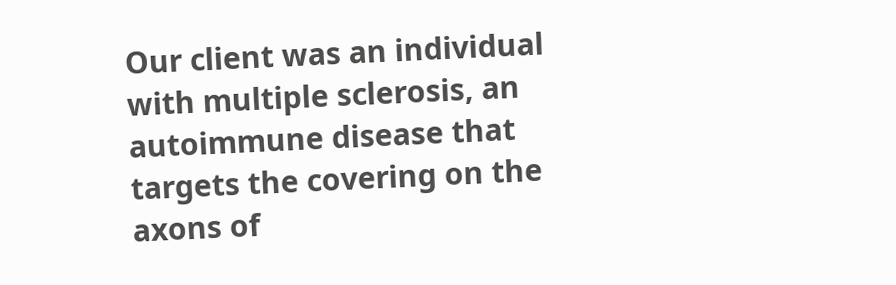Our client was an individual with multiple sclerosis, an autoimmune disease that targets the covering on the axons of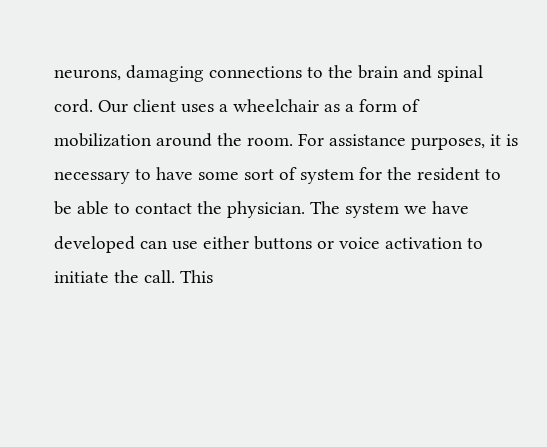neurons, damaging connections to the brain and spinal cord. Our client uses a wheelchair as a form of mobilization around the room. For assistance purposes, it is necessary to have some sort of system for the resident to be able to contact the physician. The system we have developed can use either buttons or voice activation to initiate the call. This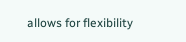allows for flexibility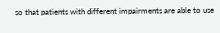so that patients with different impairments are able to use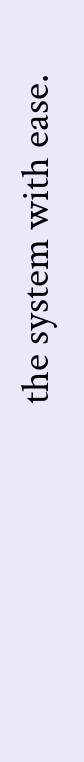the system with ease.